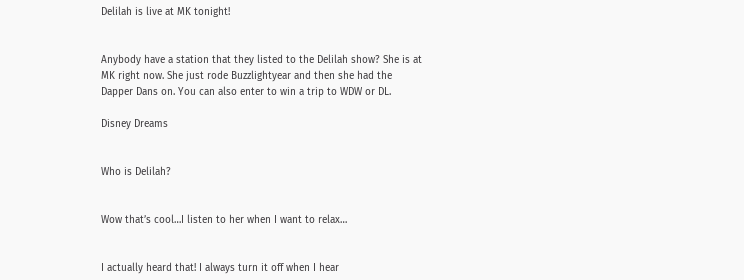Delilah is live at MK tonight!


Anybody have a station that they listed to the Delilah show? She is at MK right now. She just rode Buzzlightyear and then she had the Dapper Dans on. You can also enter to win a trip to WDW or DL.

Disney Dreams


Who is Delilah?


Wow that’s cool…I listen to her when I want to relax…


I actually heard that! I always turn it off when I hear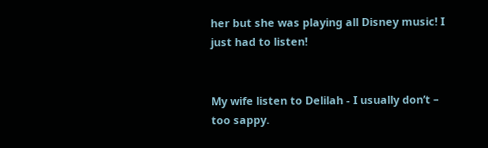her but she was playing all Disney music! I just had to listen!


My wife listen to Delilah - I usually don’t – too sappy.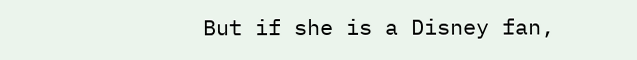But if she is a Disney fan,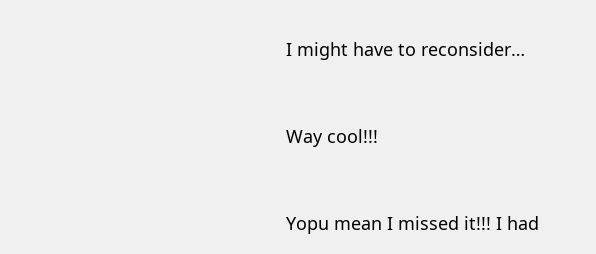I might have to reconsider…


Way cool!!!


Yopu mean I missed it!!! I had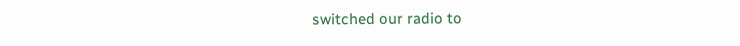switched our radio to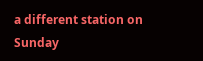a different station on Sunday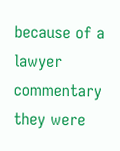because of a lawyer commentary they were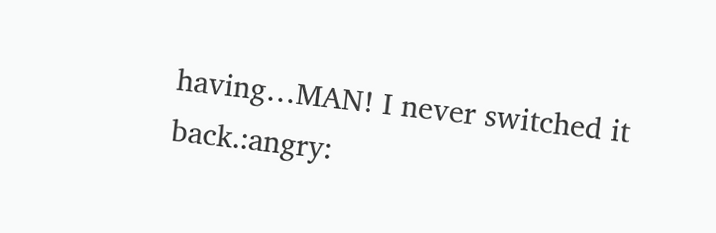having…MAN! I never switched it back.:angry: